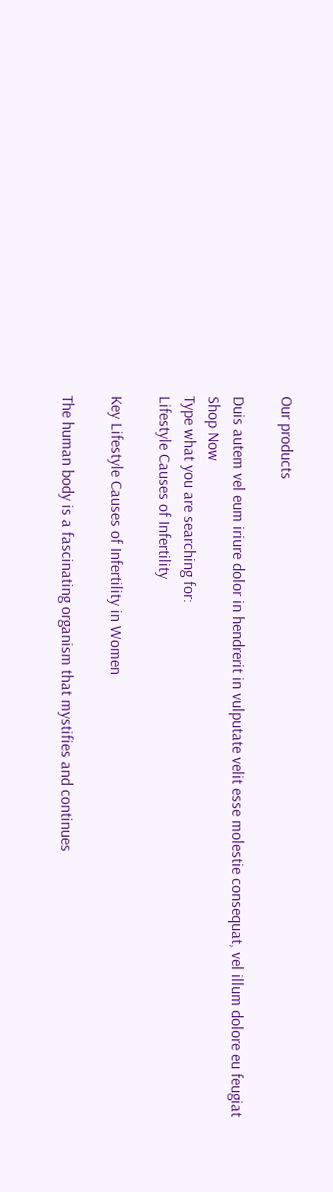Our products

Duis autem vel eum iriure dolor in hendrerit in vulputate velit esse molestie consequat, vel illum dolore eu feugiat
Shop Now
Type what you are searching for:
Lifestyle Causes of Infertility

Key Lifestyle Causes of Infertility in Women

The human body is a fascinating organism that mystifies and continues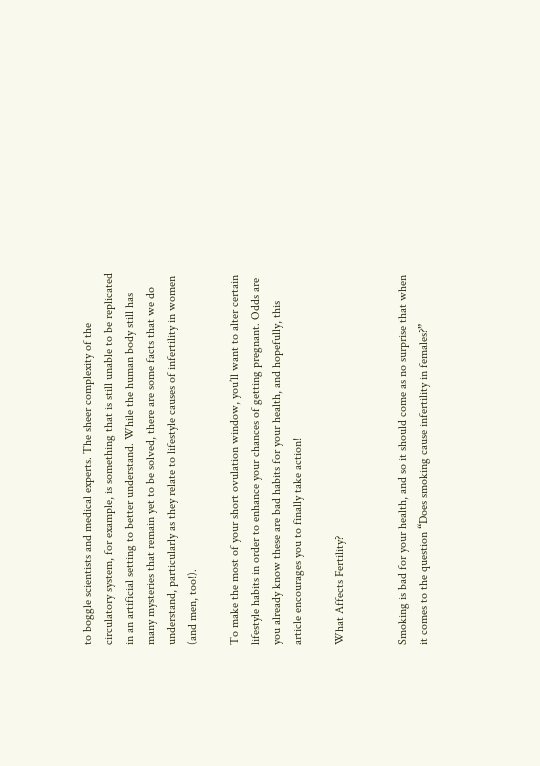to boggle scientists and medical experts. The sheer complexity of the circulatory system, for example, is something that is still unable to be replicated in an artificial setting to better understand. While the human body still has many mysteries that remain yet to be solved, there are some facts that we do understand, particularly as they relate to lifestyle causes of infertility in women (and men, too!).

To make the most of your short ovulation window, you’ll want to alter certain lifestyle habits in order to enhance your chances of getting pregnant. Odds are you already know these are bad habits for your health, and hopefully, this article encourages you to finally take action!

What Affects Fertility?


Smoking is bad for your health, and so it should come as no surprise that when it comes to the question “Does smoking cause infertility in females?”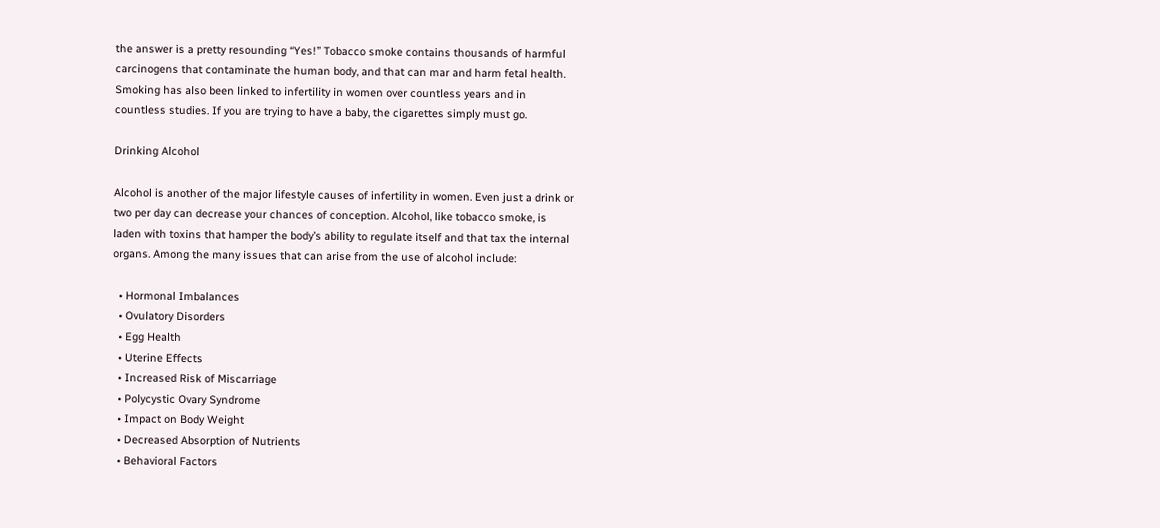the answer is a pretty resounding “Yes!” Tobacco smoke contains thousands of harmful carcinogens that contaminate the human body, and that can mar and harm fetal health. Smoking has also been linked to infertility in women over countless years and in countless studies. If you are trying to have a baby, the cigarettes simply must go.

Drinking Alcohol

Alcohol is another of the major lifestyle causes of infertility in women. Even just a drink or two per day can decrease your chances of conception. Alcohol, like tobacco smoke, is laden with toxins that hamper the body’s ability to regulate itself and that tax the internal organs. Among the many issues that can arise from the use of alcohol include:

  • Hormonal Imbalances
  • Ovulatory Disorders
  • Egg Health
  • Uterine Effects
  • Increased Risk of Miscarriage
  • Polycystic Ovary Syndrome
  • Impact on Body Weight
  • Decreased Absorption of Nutrients
  • Behavioral Factors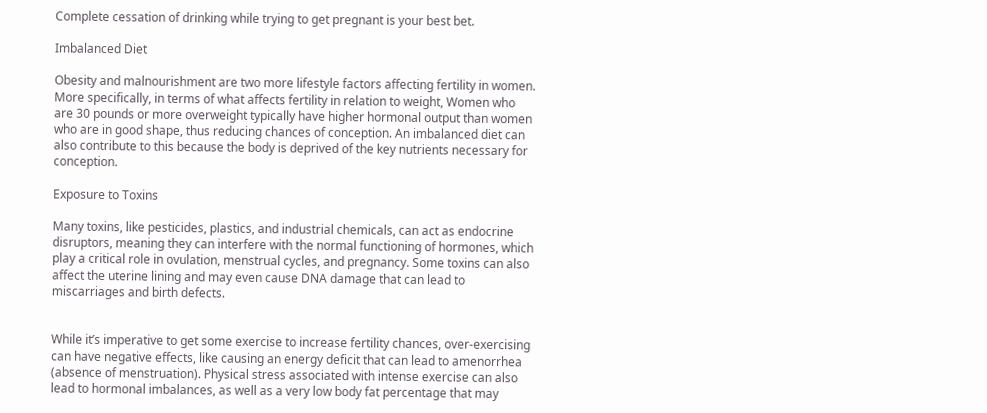Complete cessation of drinking while trying to get pregnant is your best bet.

Imbalanced Diet

Obesity and malnourishment are two more lifestyle factors affecting fertility in women. More specifically, in terms of what affects fertility in relation to weight, Women who are 30 pounds or more overweight typically have higher hormonal output than women who are in good shape, thus reducing chances of conception. An imbalanced diet can also contribute to this because the body is deprived of the key nutrients necessary for conception.

Exposure to Toxins

Many toxins, like pesticides, plastics, and industrial chemicals, can act as endocrine disruptors, meaning they can interfere with the normal functioning of hormones, which play a critical role in ovulation, menstrual cycles, and pregnancy. Some toxins can also affect the uterine lining and may even cause DNA damage that can lead to miscarriages and birth defects.


While it’s imperative to get some exercise to increase fertility chances, over-exercising can have negative effects, like causing an energy deficit that can lead to amenorrhea (absence of menstruation). Physical stress associated with intense exercise can also lead to hormonal imbalances, as well as a very low body fat percentage that may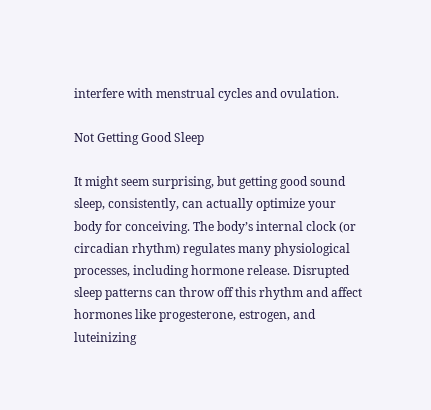interfere with menstrual cycles and ovulation.

Not Getting Good Sleep

It might seem surprising, but getting good sound sleep, consistently, can actually optimize your body for conceiving. The body’s internal clock (or circadian rhythm) regulates many physiological processes, including hormone release. Disrupted sleep patterns can throw off this rhythm and affect hormones like progesterone, estrogen, and luteinizing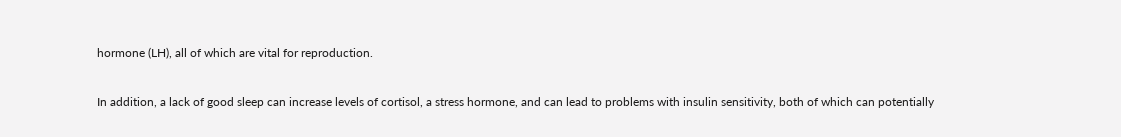hormone (LH), all of which are vital for reproduction.

In addition, a lack of good sleep can increase levels of cortisol, a stress hormone, and can lead to problems with insulin sensitivity, both of which can potentially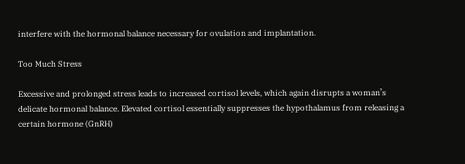interfere with the hormonal balance necessary for ovulation and implantation.

Too Much Stress

Excessive and prolonged stress leads to increased cortisol levels, which again disrupts a woman’s delicate hormonal balance. Elevated cortisol essentially suppresses the hypothalamus from releasing a certain hormone (GnRH)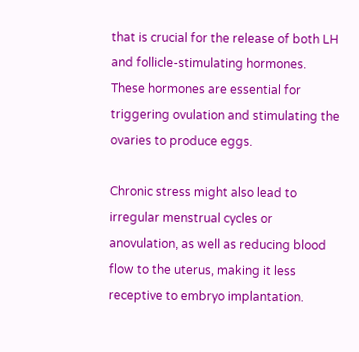that is crucial for the release of both LH and follicle-stimulating hormones. These hormones are essential for triggering ovulation and stimulating the ovaries to produce eggs.

Chronic stress might also lead to irregular menstrual cycles or anovulation, as well as reducing blood flow to the uterus, making it less receptive to embryo implantation.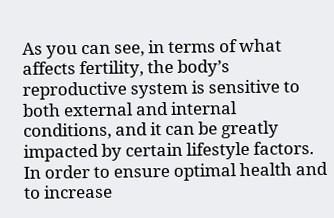As you can see, in terms of what affects fertility, the body’s reproductive system is sensitive to both external and internal conditions, and it can be greatly impacted by certain lifestyle factors. In order to ensure optimal health and to increase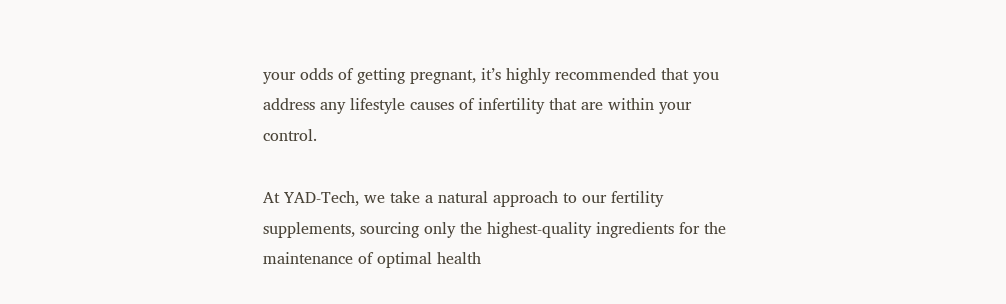your odds of getting pregnant, it’s highly recommended that you address any lifestyle causes of infertility that are within your control.

At YAD-Tech, we take a natural approach to our fertility supplements, sourcing only the highest-quality ingredients for the maintenance of optimal health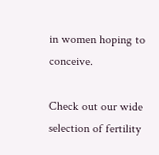in women hoping to conceive.

Check out our wide selection of fertility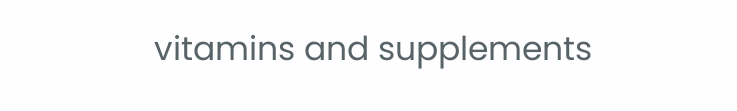vitamins and supplements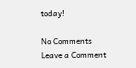today!

No Comments
Leave a Comment